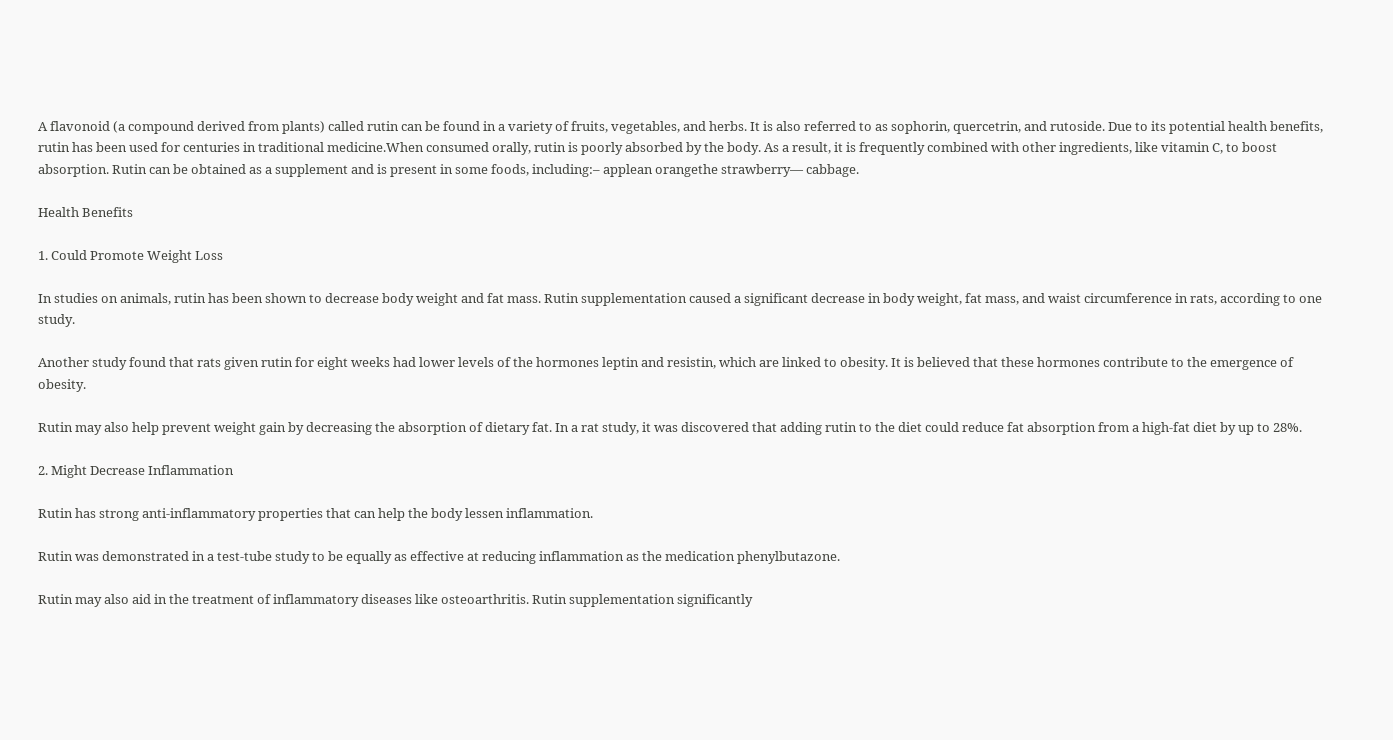A flavonoid (a compound derived from plants) called rutin can be found in a variety of fruits, vegetables, and herbs. It is also referred to as sophorin, quercetrin, and rutoside. Due to its potential health benefits, rutin has been used for centuries in traditional medicine.When consumed orally, rutin is poorly absorbed by the body. As a result, it is frequently combined with other ingredients, like vitamin C, to boost absorption. Rutin can be obtained as a supplement and is present in some foods, including:– applean orangethe strawberry— cabbage.

Health Benefits

1. Could Promote Weight Loss

In studies on animals, rutin has been shown to decrease body weight and fat mass. Rutin supplementation caused a significant decrease in body weight, fat mass, and waist circumference in rats, according to one study.

Another study found that rats given rutin for eight weeks had lower levels of the hormones leptin and resistin, which are linked to obesity. It is believed that these hormones contribute to the emergence of obesity.

Rutin may also help prevent weight gain by decreasing the absorption of dietary fat. In a rat study, it was discovered that adding rutin to the diet could reduce fat absorption from a high-fat diet by up to 28%.

2. Might Decrease Inflammation

Rutin has strong anti-inflammatory properties that can help the body lessen inflammation.

Rutin was demonstrated in a test-tube study to be equally as effective at reducing inflammation as the medication phenylbutazone.

Rutin may also aid in the treatment of inflammatory diseases like osteoarthritis. Rutin supplementation significantly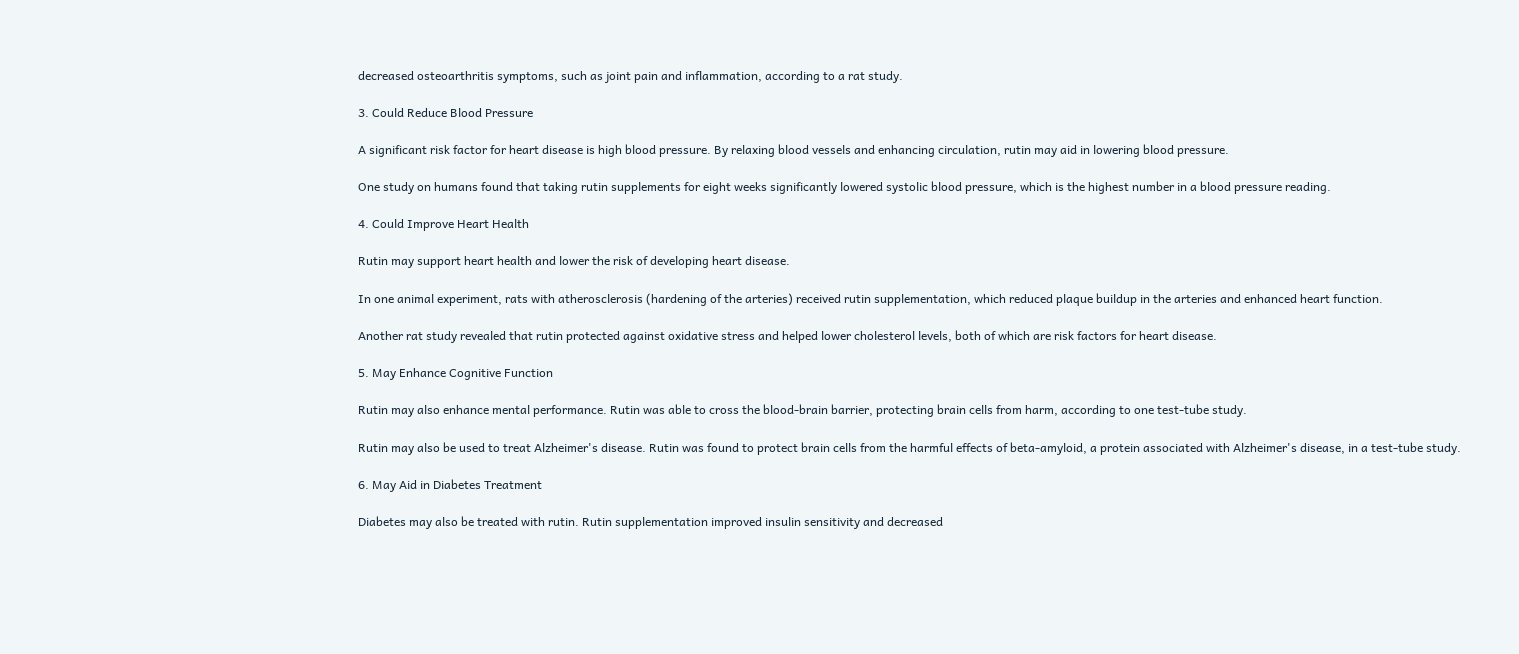decreased osteoarthritis symptoms, such as joint pain and inflammation, according to a rat study.

3. Could Reduce Blood Pressure

A significant risk factor for heart disease is high blood pressure. By relaxing blood vessels and enhancing circulation, rutin may aid in lowering blood pressure.

One study on humans found that taking rutin supplements for eight weeks significantly lowered systolic blood pressure, which is the highest number in a blood pressure reading.

4. Could Improve Heart Health

Rutin may support heart health and lower the risk of developing heart disease.

In one animal experiment, rats with atherosclerosis (hardening of the arteries) received rutin supplementation, which reduced plaque buildup in the arteries and enhanced heart function.

Another rat study revealed that rutin protected against oxidative stress and helped lower cholesterol levels, both of which are risk factors for heart disease.

5. May Enhance Cognitive Function

Rutin may also enhance mental performance. Rutin was able to cross the blood-brain barrier, protecting brain cells from harm, according to one test-tube study.

Rutin may also be used to treat Alzheimer's disease. Rutin was found to protect brain cells from the harmful effects of beta-amyloid, a protein associated with Alzheimer's disease, in a test-tube study.

6. May Aid in Diabetes Treatment

Diabetes may also be treated with rutin. Rutin supplementation improved insulin sensitivity and decreased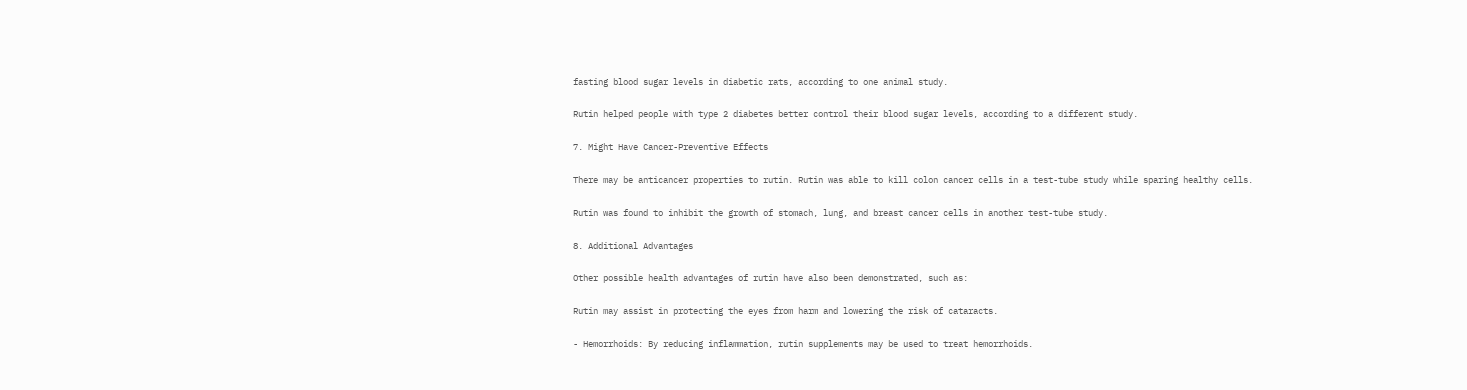fasting blood sugar levels in diabetic rats, according to one animal study.

Rutin helped people with type 2 diabetes better control their blood sugar levels, according to a different study.

7. Might Have Cancer-Preventive Effects

There may be anticancer properties to rutin. Rutin was able to kill colon cancer cells in a test-tube study while sparing healthy cells.

Rutin was found to inhibit the growth of stomach, lung, and breast cancer cells in another test-tube study.

8. Additional Advantages

Other possible health advantages of rutin have also been demonstrated, such as:

Rutin may assist in protecting the eyes from harm and lowering the risk of cataracts.

- Hemorrhoids: By reducing inflammation, rutin supplements may be used to treat hemorrhoids.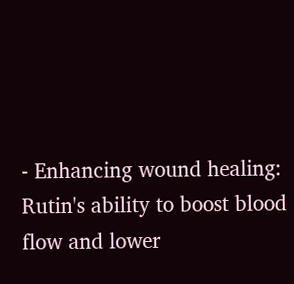- Enhancing wound healing: Rutin's ability to boost blood flow and lower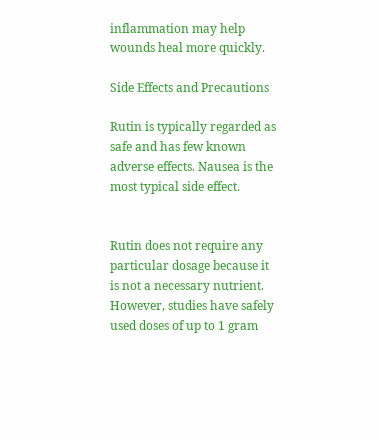inflammation may help wounds heal more quickly.

Side Effects and Precautions

Rutin is typically regarded as safe and has few known adverse effects. Nausea is the most typical side effect.


Rutin does not require any particular dosage because it is not a necessary nutrient. However, studies have safely used doses of up to 1 gram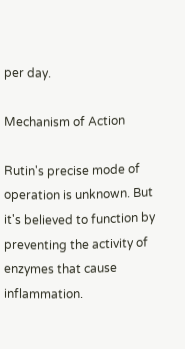per day.

Mechanism of Action

Rutin's precise mode of operation is unknown. But it's believed to function by preventing the activity of enzymes that cause inflammation.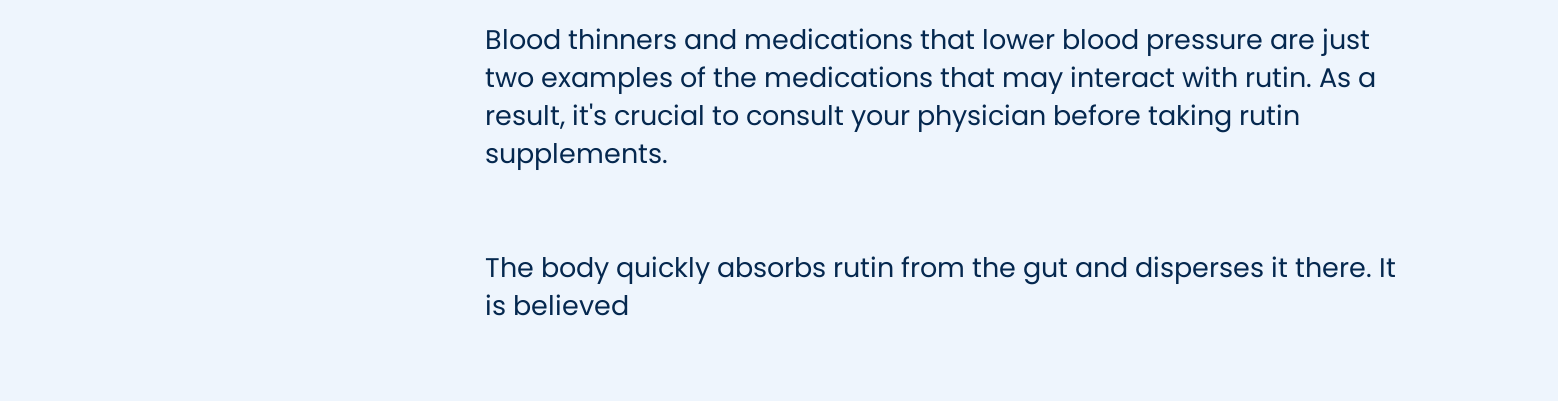Blood thinners and medications that lower blood pressure are just two examples of the medications that may interact with rutin. As a result, it's crucial to consult your physician before taking rutin supplements.


The body quickly absorbs rutin from the gut and disperses it there. It is believed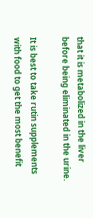that it is metabolized in the liver before being eliminated in the urine.

It is best to take rutin supplements with food to get the most benefit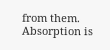from them. Absorption is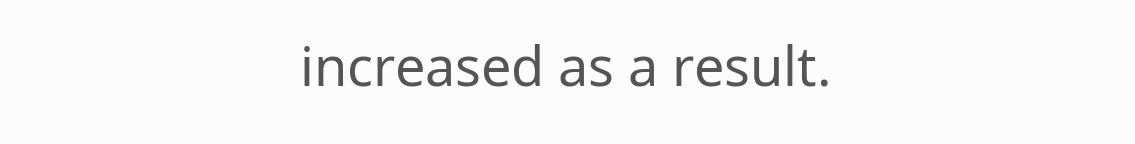increased as a result.